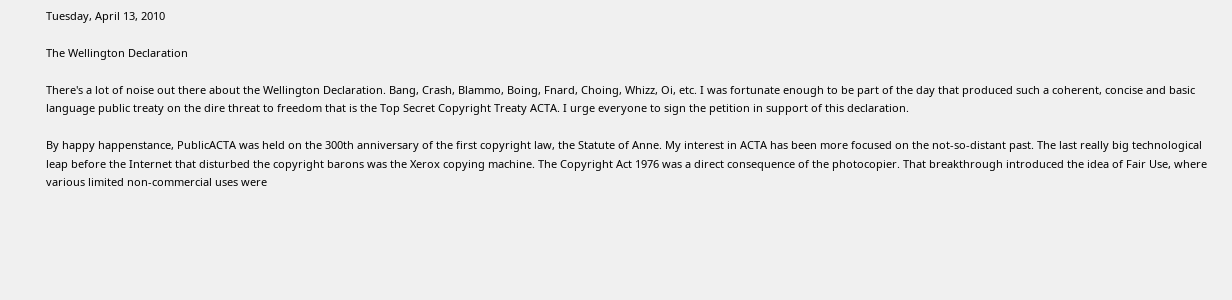Tuesday, April 13, 2010

The Wellington Declaration

There's a lot of noise out there about the Wellington Declaration. Bang, Crash, Blammo, Boing, Fnard, Choing, Whizz, Oi, etc. I was fortunate enough to be part of the day that produced such a coherent, concise and basic language public treaty on the dire threat to freedom that is the Top Secret Copyright Treaty ACTA. I urge everyone to sign the petition in support of this declaration.

By happy happenstance, PublicACTA was held on the 300th anniversary of the first copyright law, the Statute of Anne. My interest in ACTA has been more focused on the not-so-distant past. The last really big technological leap before the Internet that disturbed the copyright barons was the Xerox copying machine. The Copyright Act 1976 was a direct consequence of the photocopier. That breakthrough introduced the idea of Fair Use, where various limited non-commercial uses were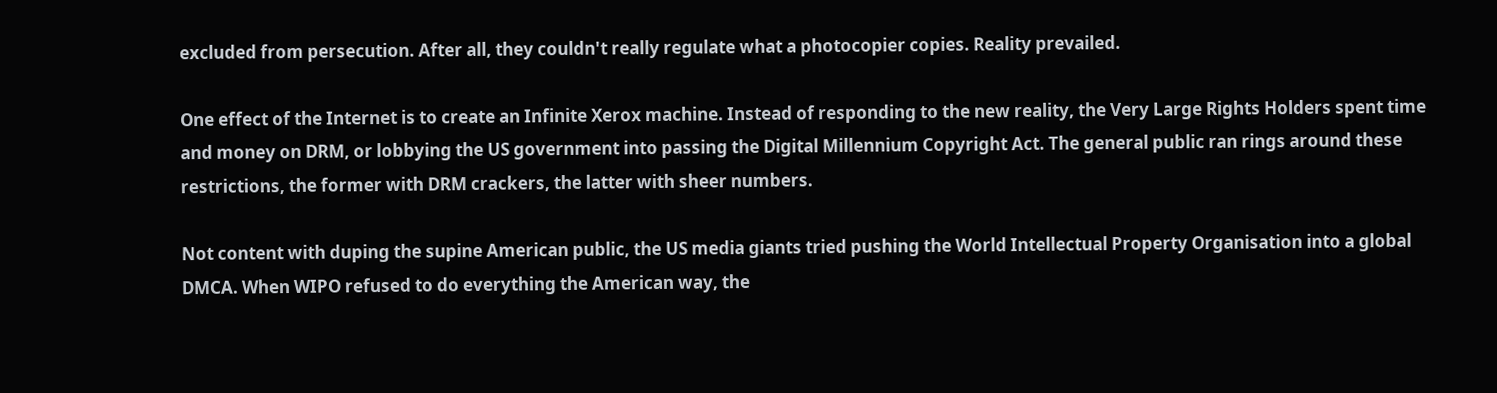excluded from persecution. After all, they couldn't really regulate what a photocopier copies. Reality prevailed.

One effect of the Internet is to create an Infinite Xerox machine. Instead of responding to the new reality, the Very Large Rights Holders spent time and money on DRM, or lobbying the US government into passing the Digital Millennium Copyright Act. The general public ran rings around these restrictions, the former with DRM crackers, the latter with sheer numbers.

Not content with duping the supine American public, the US media giants tried pushing the World Intellectual Property Organisation into a global DMCA. When WIPO refused to do everything the American way, the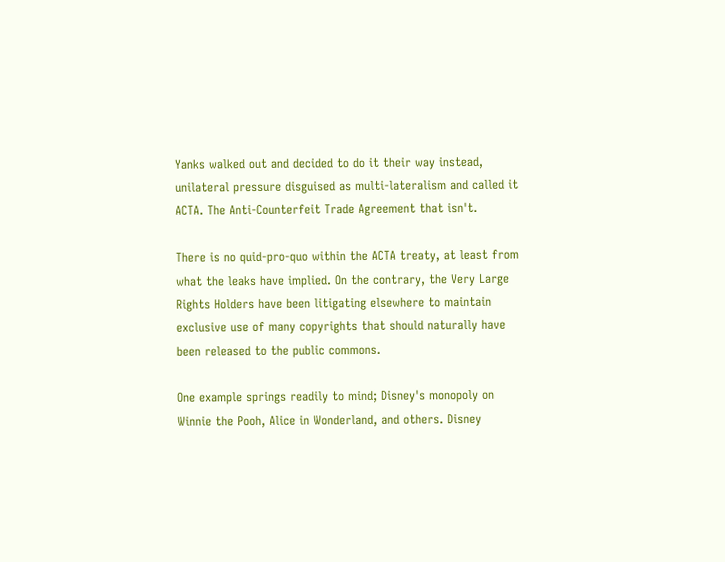Yanks walked out and decided to do it their way instead, unilateral pressure disguised as multi-lateralism and called it ACTA. The Anti-Counterfeit Trade Agreement that isn't.

There is no quid-pro-quo within the ACTA treaty, at least from what the leaks have implied. On the contrary, the Very Large Rights Holders have been litigating elsewhere to maintain exclusive use of many copyrights that should naturally have been released to the public commons.

One example springs readily to mind; Disney's monopoly on Winnie the Pooh, Alice in Wonderland, and others. Disney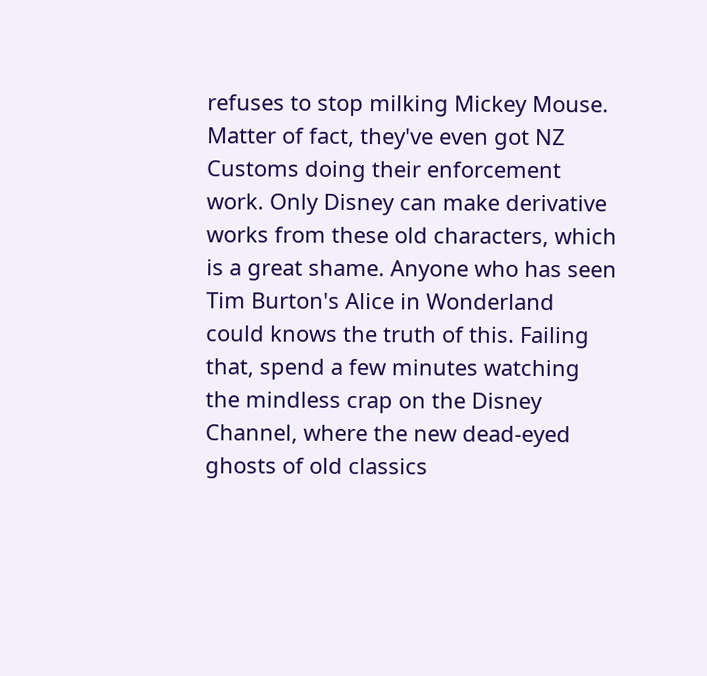refuses to stop milking Mickey Mouse. Matter of fact, they've even got NZ Customs doing their enforcement work. Only Disney can make derivative works from these old characters, which is a great shame. Anyone who has seen Tim Burton's Alice in Wonderland could knows the truth of this. Failing that, spend a few minutes watching the mindless crap on the Disney Channel, where the new dead-eyed ghosts of old classics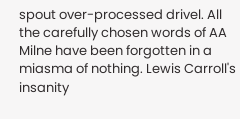spout over-processed drivel. All the carefully chosen words of AA Milne have been forgotten in a miasma of nothing. Lewis Carroll's insanity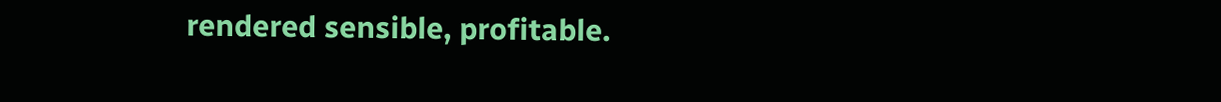rendered sensible, profitable.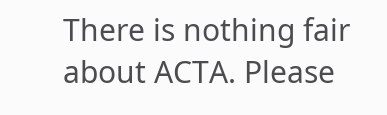There is nothing fair about ACTA. Please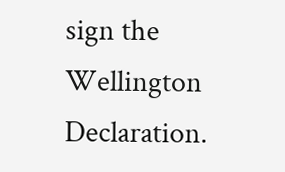sign the Wellington Declaration.